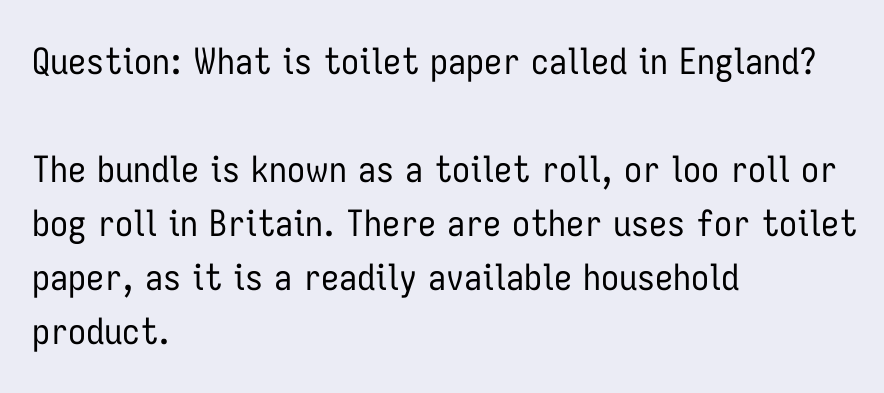Question: What is toilet paper called in England?

The bundle is known as a toilet roll, or loo roll or bog roll in Britain. There are other uses for toilet paper, as it is a readily available household product.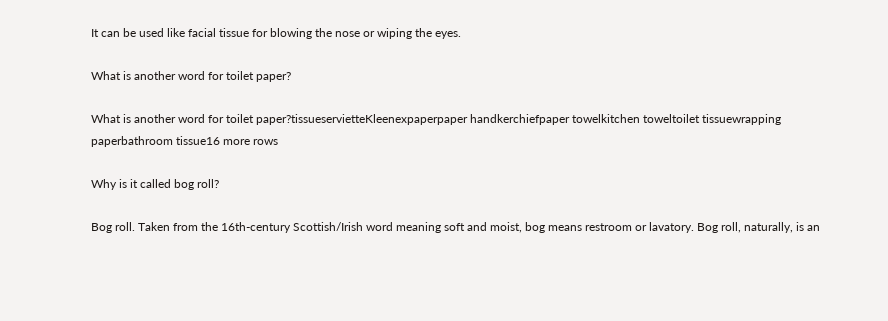It can be used like facial tissue for blowing the nose or wiping the eyes.

What is another word for toilet paper?

What is another word for toilet paper?tissueservietteKleenexpaperpaper handkerchiefpaper towelkitchen toweltoilet tissuewrapping paperbathroom tissue16 more rows

Why is it called bog roll?

Bog roll. Taken from the 16th-century Scottish/Irish word meaning soft and moist, bog means restroom or lavatory. Bog roll, naturally, is an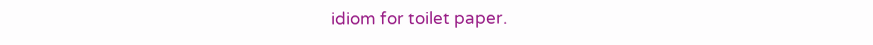idiom for toilet paper.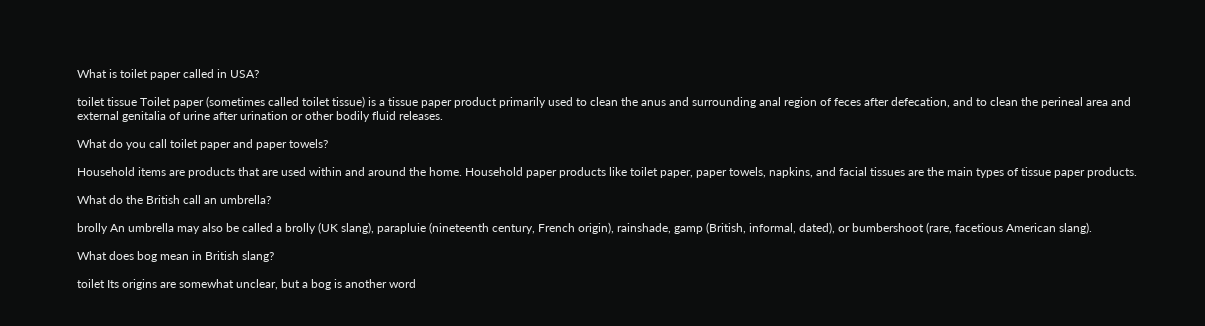What is toilet paper called in USA?

toilet tissue Toilet paper (sometimes called toilet tissue) is a tissue paper product primarily used to clean the anus and surrounding anal region of feces after defecation, and to clean the perineal area and external genitalia of urine after urination or other bodily fluid releases.

What do you call toilet paper and paper towels?

Household items are products that are used within and around the home. Household paper products like toilet paper, paper towels, napkins, and facial tissues are the main types of tissue paper products.

What do the British call an umbrella?

brolly An umbrella may also be called a brolly (UK slang), parapluie (nineteenth century, French origin), rainshade, gamp (British, informal, dated), or bumbershoot (rare, facetious American slang).

What does bog mean in British slang?

toilet Its origins are somewhat unclear, but a bog is another word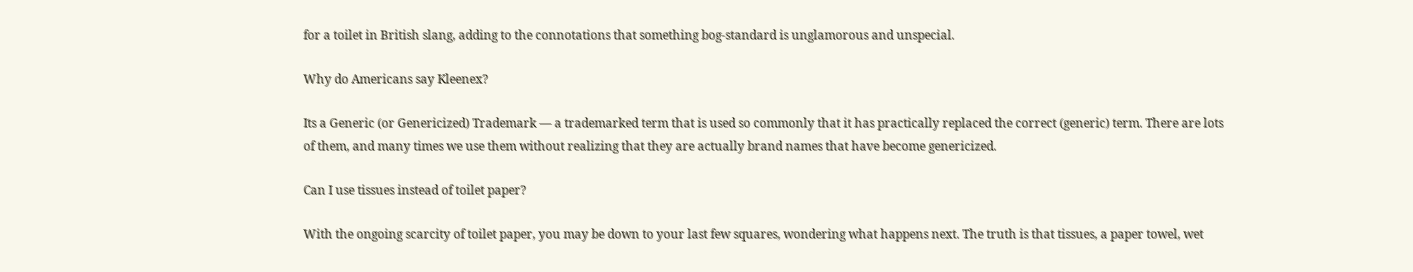for a toilet in British slang, adding to the connotations that something bog-standard is unglamorous and unspecial.

Why do Americans say Kleenex?

Its a Generic (or Genericized) Trademark — a trademarked term that is used so commonly that it has practically replaced the correct (generic) term. There are lots of them, and many times we use them without realizing that they are actually brand names that have become genericized.

Can I use tissues instead of toilet paper?

With the ongoing scarcity of toilet paper, you may be down to your last few squares, wondering what happens next. The truth is that tissues, a paper towel, wet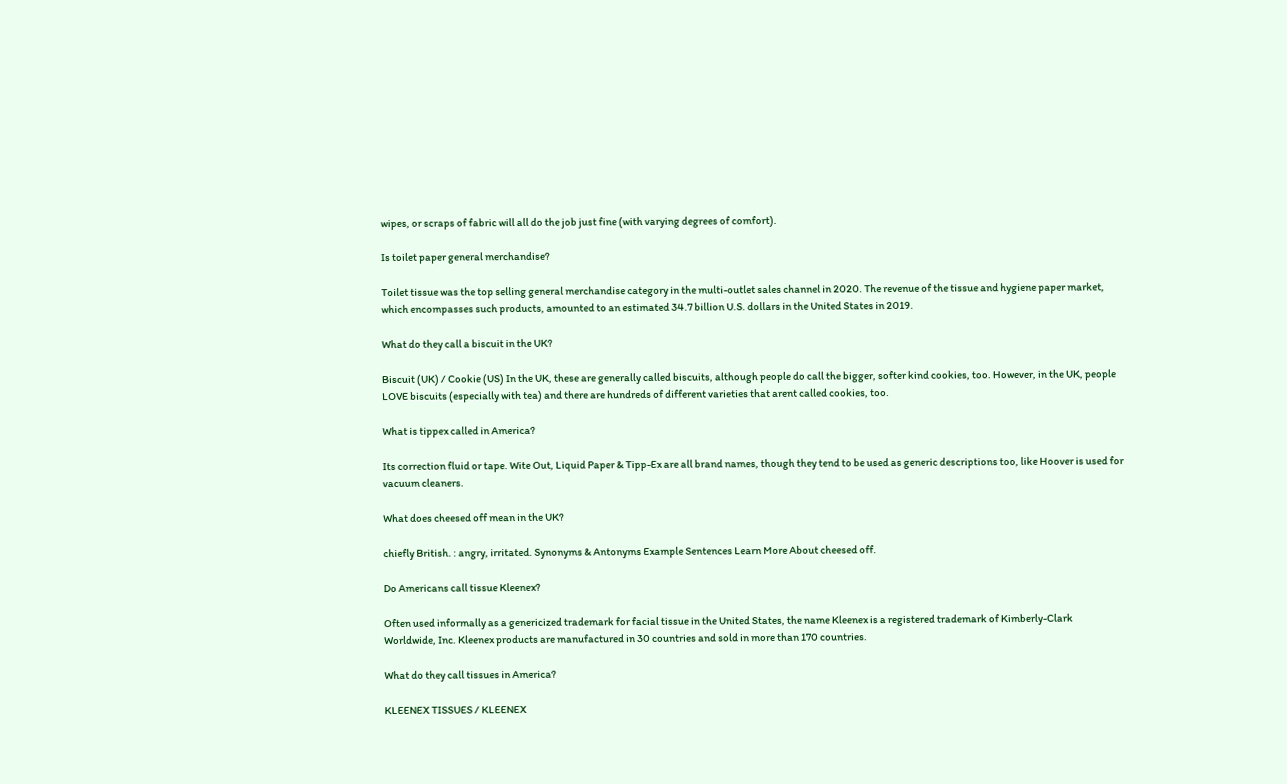wipes, or scraps of fabric will all do the job just fine (with varying degrees of comfort).

Is toilet paper general merchandise?

Toilet tissue was the top selling general merchandise category in the multi-outlet sales channel in 2020. The revenue of the tissue and hygiene paper market, which encompasses such products, amounted to an estimated 34.7 billion U.S. dollars in the United States in 2019.

What do they call a biscuit in the UK?

Biscuit (UK) / Cookie (US) In the UK, these are generally called biscuits, although people do call the bigger, softer kind cookies, too. However, in the UK, people LOVE biscuits (especially with tea) and there are hundreds of different varieties that arent called cookies, too.

What is tippex called in America?

Its correction fluid or tape. Wite Out, Liquid Paper & Tipp-Ex are all brand names, though they tend to be used as generic descriptions too, like Hoover is used for vacuum cleaners.

What does cheesed off mean in the UK?

chiefly British. : angry, irritated. Synonyms & Antonyms Example Sentences Learn More About cheesed off.

Do Americans call tissue Kleenex?

Often used informally as a genericized trademark for facial tissue in the United States, the name Kleenex is a registered trademark of Kimberly-Clark Worldwide, Inc. Kleenex products are manufactured in 30 countries and sold in more than 170 countries.

What do they call tissues in America?

KLEENEX TISSUES / KLEENEX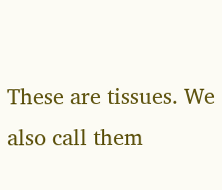These are tissues. We also call them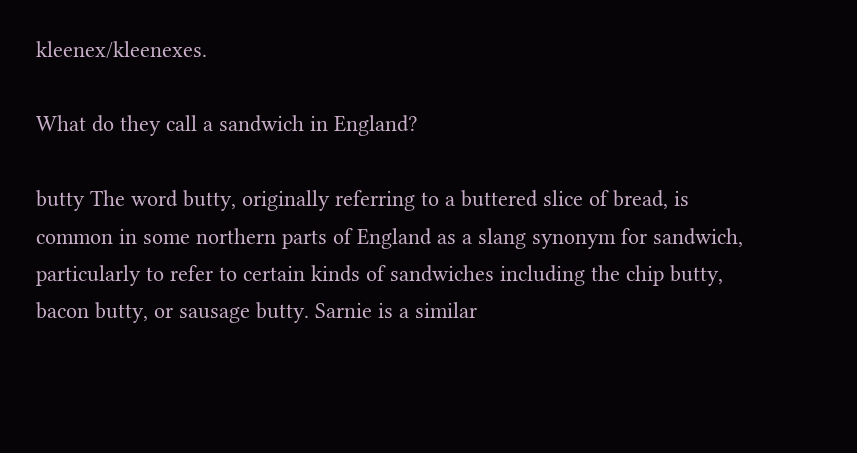kleenex/kleenexes.

What do they call a sandwich in England?

butty The word butty, originally referring to a buttered slice of bread, is common in some northern parts of England as a slang synonym for sandwich, particularly to refer to certain kinds of sandwiches including the chip butty, bacon butty, or sausage butty. Sarnie is a similar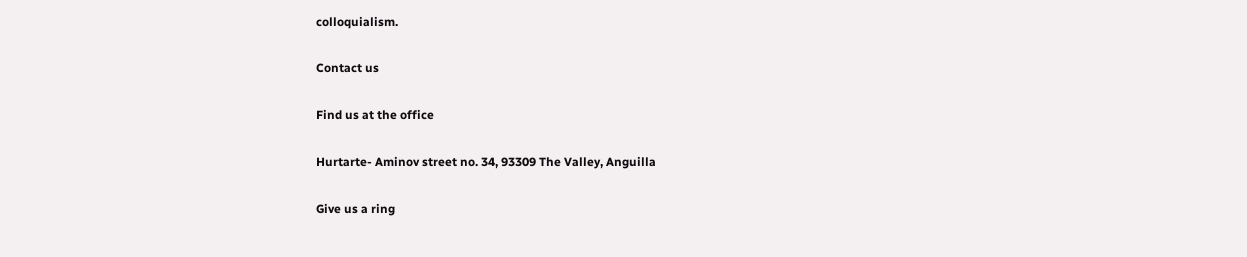colloquialism.

Contact us

Find us at the office

Hurtarte- Aminov street no. 34, 93309 The Valley, Anguilla

Give us a ring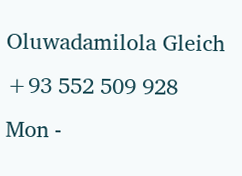Oluwadamilola Gleich
+93 552 509 928
Mon -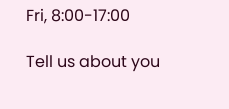Fri, 8:00-17:00

Tell us about you